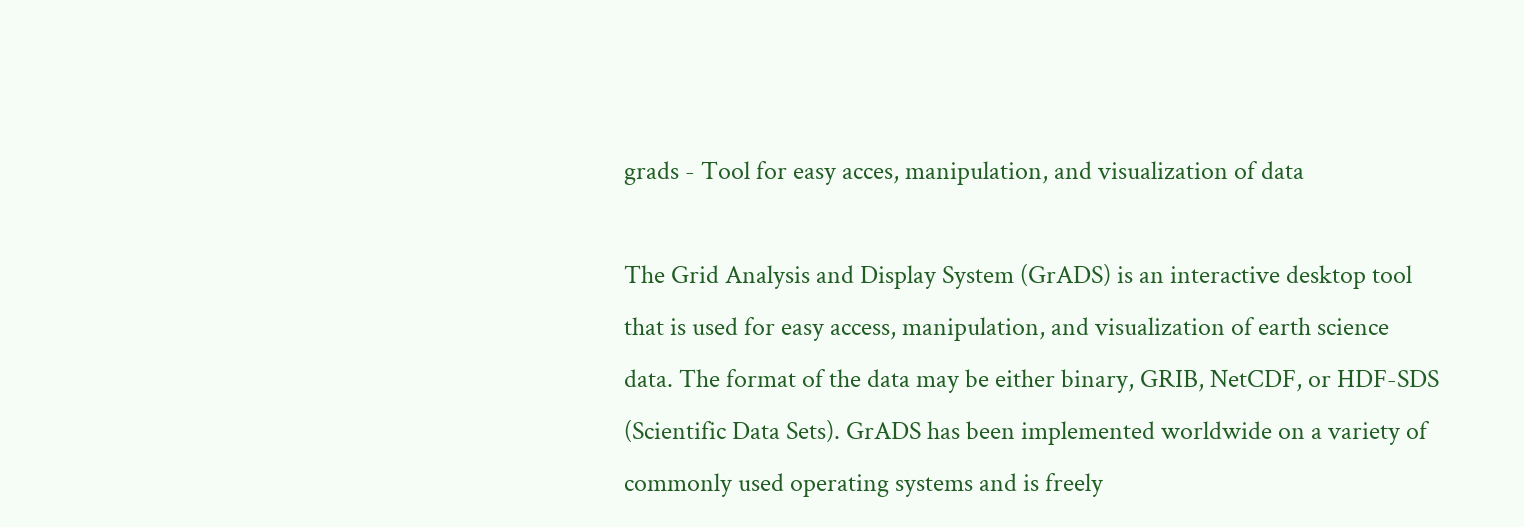grads - Tool for easy acces, manipulation, and visualization of data

The Grid Analysis and Display System (GrADS) is an interactive desktop tool
that is used for easy access, manipulation, and visualization of earth science
data. The format of the data may be either binary, GRIB, NetCDF, or HDF-SDS
(Scientific Data Sets). GrADS has been implemented worldwide on a variety of
commonly used operating systems and is freely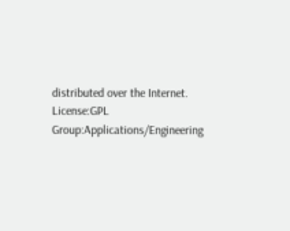distributed over the Internet.
License:GPL Group:Applications/Engineering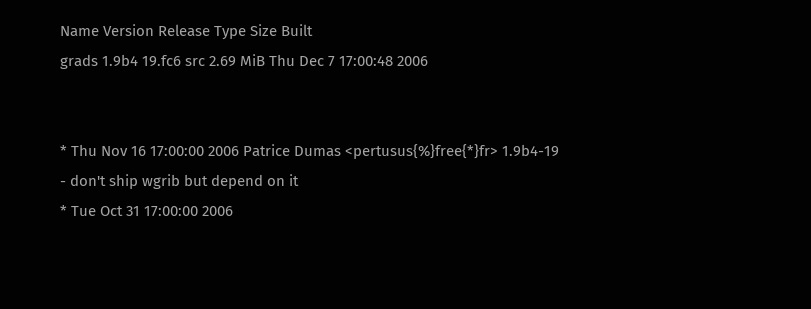Name Version Release Type Size Built
grads 1.9b4 19.fc6 src 2.69 MiB Thu Dec 7 17:00:48 2006


* Thu Nov 16 17:00:00 2006 Patrice Dumas <pertusus{%}free{*}fr> 1.9b4-19
- don't ship wgrib but depend on it
* Tue Oct 31 17:00:00 2006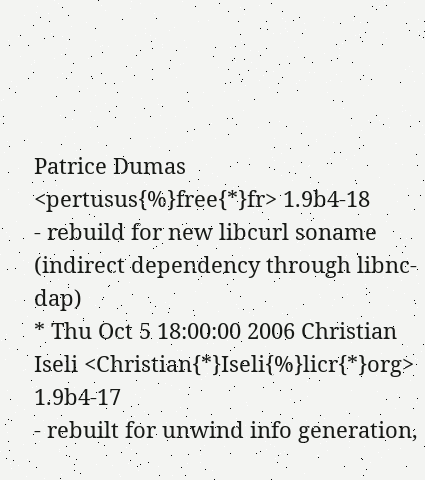Patrice Dumas <pertusus{%}free{*}fr> 1.9b4-18
- rebuild for new libcurl soname (indirect dependency through libnc-dap)
* Thu Oct 5 18:00:00 2006 Christian Iseli <Christian{*}Iseli{%}licr{*}org> 1.9b4-17
- rebuilt for unwind info generation,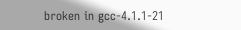broken in gcc-4.1.1-21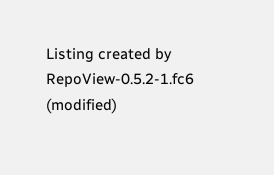Listing created by RepoView-0.5.2-1.fc6 (modified)